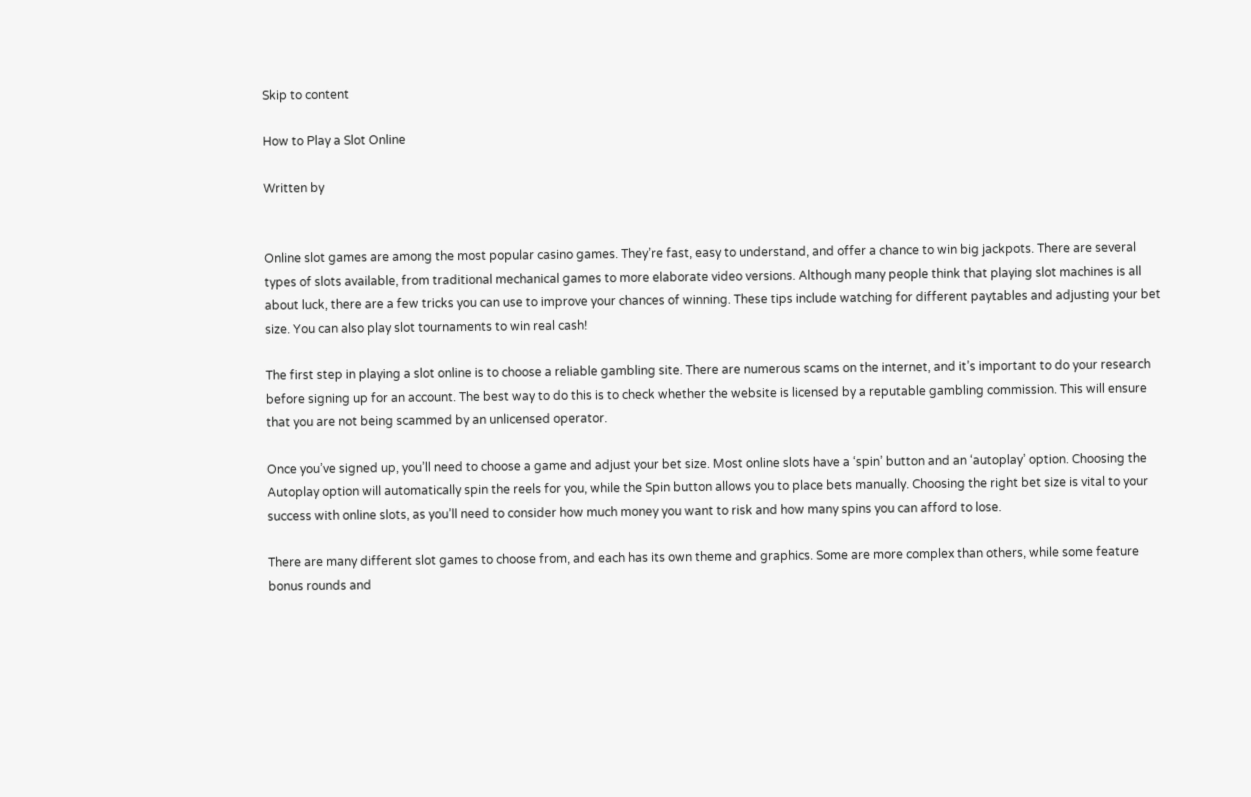Skip to content

How to Play a Slot Online

Written by


Online slot games are among the most popular casino games. They’re fast, easy to understand, and offer a chance to win big jackpots. There are several types of slots available, from traditional mechanical games to more elaborate video versions. Although many people think that playing slot machines is all about luck, there are a few tricks you can use to improve your chances of winning. These tips include watching for different paytables and adjusting your bet size. You can also play slot tournaments to win real cash!

The first step in playing a slot online is to choose a reliable gambling site. There are numerous scams on the internet, and it’s important to do your research before signing up for an account. The best way to do this is to check whether the website is licensed by a reputable gambling commission. This will ensure that you are not being scammed by an unlicensed operator.

Once you’ve signed up, you’ll need to choose a game and adjust your bet size. Most online slots have a ‘spin’ button and an ‘autoplay’ option. Choosing the Autoplay option will automatically spin the reels for you, while the Spin button allows you to place bets manually. Choosing the right bet size is vital to your success with online slots, as you’ll need to consider how much money you want to risk and how many spins you can afford to lose.

There are many different slot games to choose from, and each has its own theme and graphics. Some are more complex than others, while some feature bonus rounds and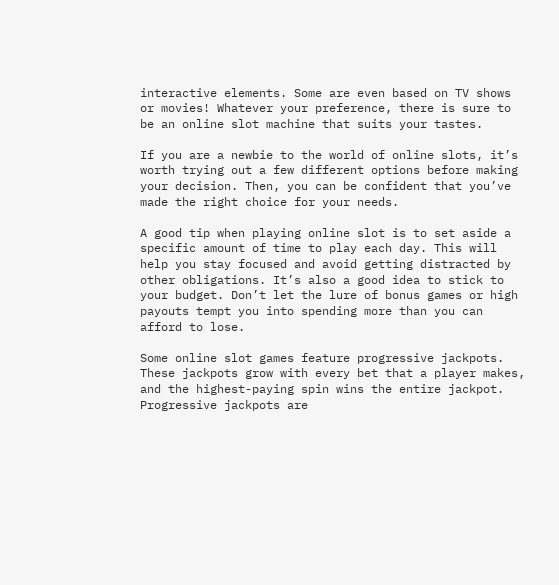interactive elements. Some are even based on TV shows or movies! Whatever your preference, there is sure to be an online slot machine that suits your tastes.

If you are a newbie to the world of online slots, it’s worth trying out a few different options before making your decision. Then, you can be confident that you’ve made the right choice for your needs.

A good tip when playing online slot is to set aside a specific amount of time to play each day. This will help you stay focused and avoid getting distracted by other obligations. It’s also a good idea to stick to your budget. Don’t let the lure of bonus games or high payouts tempt you into spending more than you can afford to lose.

Some online slot games feature progressive jackpots. These jackpots grow with every bet that a player makes, and the highest-paying spin wins the entire jackpot. Progressive jackpots are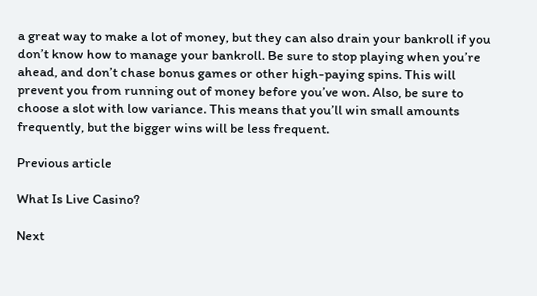a great way to make a lot of money, but they can also drain your bankroll if you don’t know how to manage your bankroll. Be sure to stop playing when you’re ahead, and don’t chase bonus games or other high-paying spins. This will prevent you from running out of money before you’ve won. Also, be sure to choose a slot with low variance. This means that you’ll win small amounts frequently, but the bigger wins will be less frequent.

Previous article

What Is Live Casino?

Next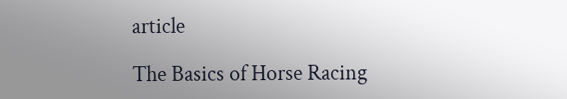article

The Basics of Horse Racing